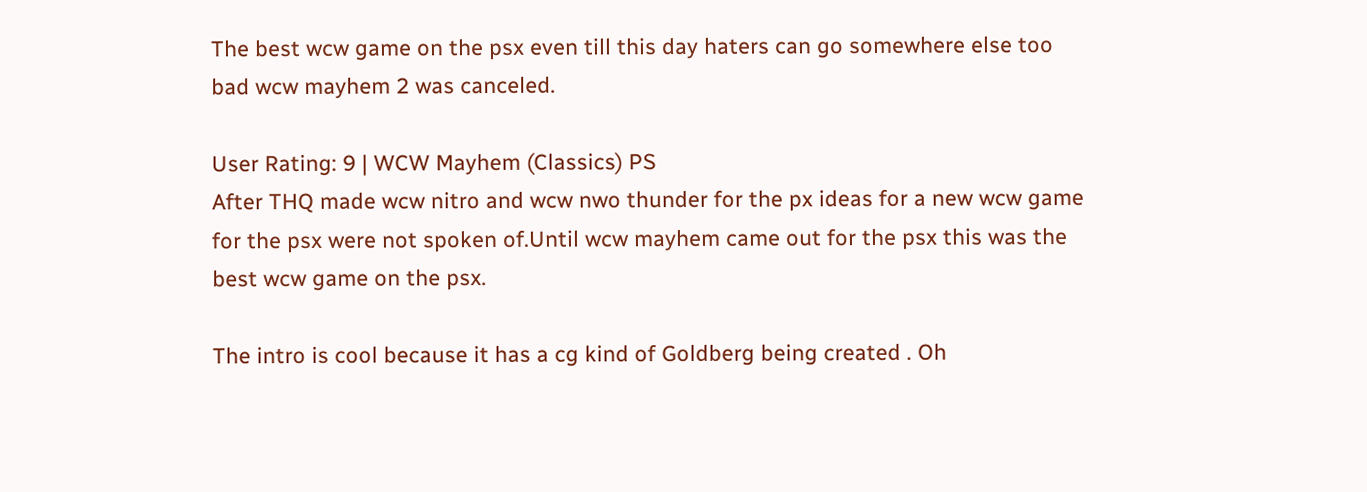The best wcw game on the psx even till this day haters can go somewhere else too bad wcw mayhem 2 was canceled.

User Rating: 9 | WCW Mayhem (Classics) PS
After THQ made wcw nitro and wcw nwo thunder for the px ideas for a new wcw game for the psx were not spoken of.Until wcw mayhem came out for the psx this was the best wcw game on the psx.

The intro is cool because it has a cg kind of Goldberg being created . Oh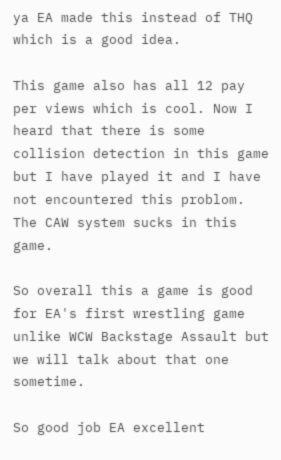ya EA made this instead of THQ which is a good idea.

This game also has all 12 pay per views which is cool. Now I heard that there is some collision detection in this game but I have played it and I have not encountered this problom. The CAW system sucks in this game.

So overall this a game is good for EA's first wrestling game unlike WCW Backstage Assault but we will talk about that one sometime.

So good job EA excellent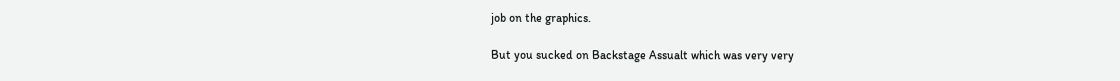job on the graphics.

But you sucked on Backstage Assualt which was very very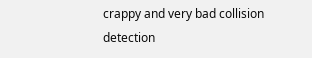crappy and very bad collision detection